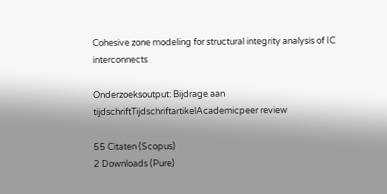Cohesive zone modeling for structural integrity analysis of IC interconnects

Onderzoeksoutput: Bijdrage aan tijdschriftTijdschriftartikelAcademicpeer review

55 Citaten (Scopus)
2 Downloads (Pure)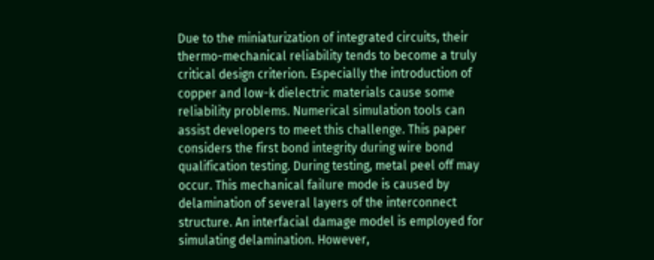Due to the miniaturization of integrated circuits, their thermo-mechanical reliability tends to become a truly critical design criterion. Especially the introduction of copper and low-k dielectric materials cause some reliability problems. Numerical simulation tools can assist developers to meet this challenge. This paper considers the first bond integrity during wire bond qualification testing. During testing, metal peel off may occur. This mechanical failure mode is caused by delamination of several layers of the interconnect structure. An interfacial damage model is employed for simulating delamination. However,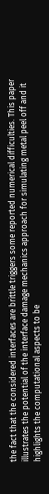the fact that the considered interfaces are brittle triggers some reported numerical difficulties. This paper illustrates the potential of the interface damage mechanics approach for simulating metal peel off and it highlights the computational aspects to be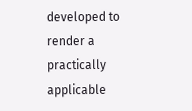developed to render a practically applicable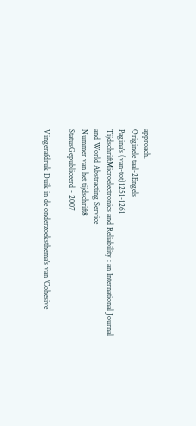approach.
Originele taal-2Engels
Pagina's (van-tot)1251-1261
TijdschriftMicroelectronics and Reliability : an International Journal and World Abstracting Service
Nummer van het tijdschrift8
StatusGepubliceerd - 2007

Vingerafdruk Duik in de onderzoeksthema's van 'Cohesive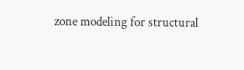zone modeling for structural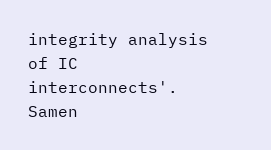integrity analysis of IC interconnects'. Samen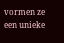vormen ze een unieke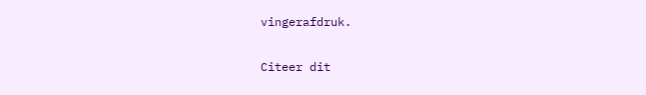vingerafdruk.

Citeer dit